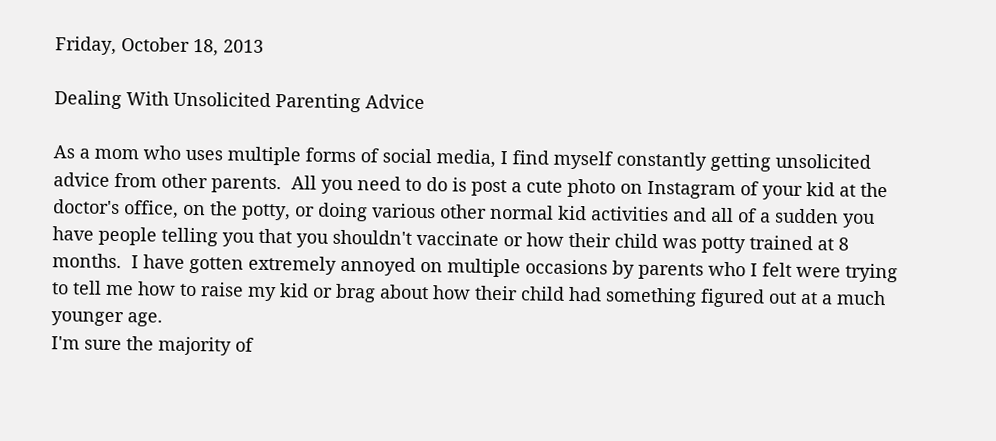Friday, October 18, 2013

Dealing With Unsolicited Parenting Advice

As a mom who uses multiple forms of social media, I find myself constantly getting unsolicited advice from other parents.  All you need to do is post a cute photo on Instagram of your kid at the doctor's office, on the potty, or doing various other normal kid activities and all of a sudden you have people telling you that you shouldn't vaccinate or how their child was potty trained at 8 months.  I have gotten extremely annoyed on multiple occasions by parents who I felt were trying to tell me how to raise my kid or brag about how their child had something figured out at a much younger age.
I'm sure the majority of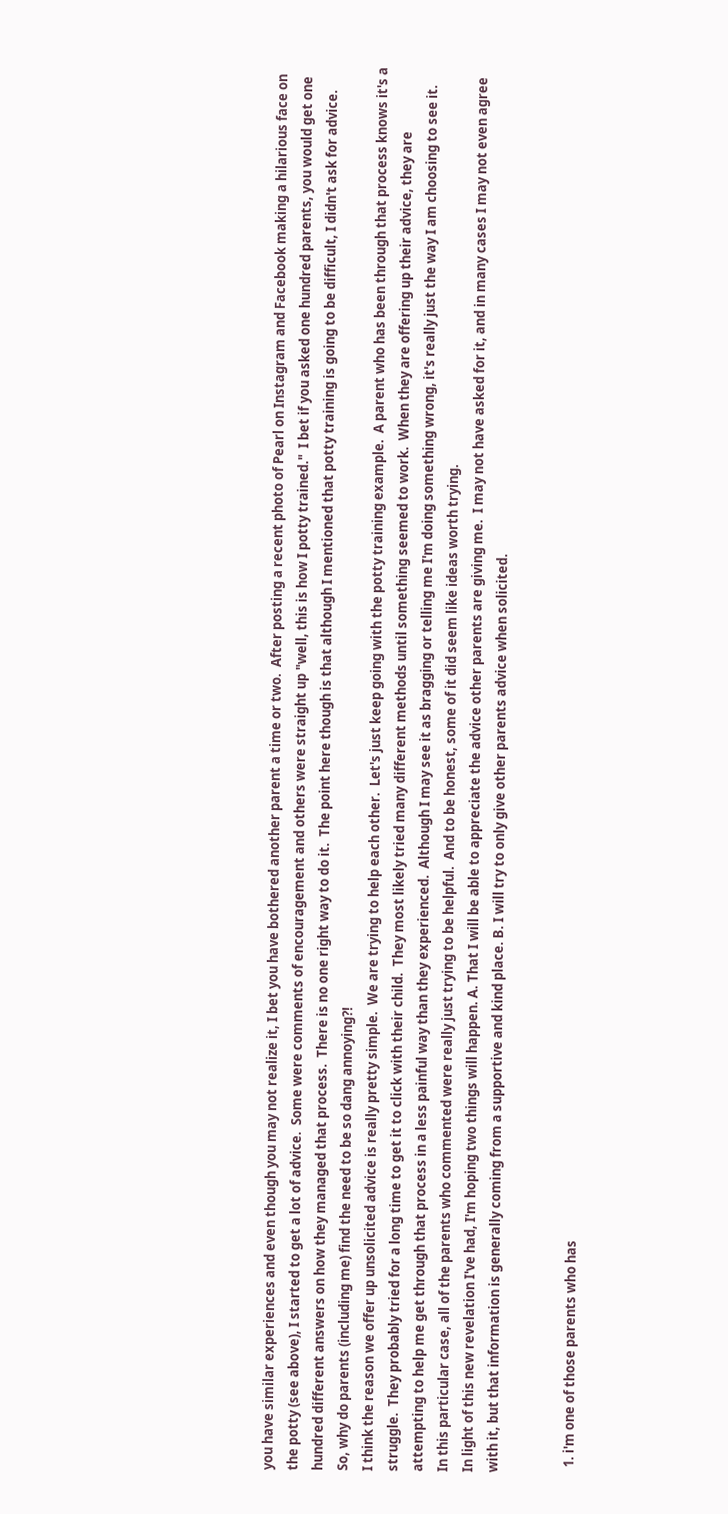you have similar experiences and even though you may not realize it, I bet you have bothered another parent a time or two.  After posting a recent photo of Pearl on Instagram and Facebook making a hilarious face on the potty (see above), I started to get a lot of advice.  Some were comments of encouragement and others were straight up "well, this is how I potty trained."  I bet if you asked one hundred parents, you would get one hundred different answers on how they managed that process.  There is no one right way to do it.  The point here though is that although I mentioned that potty training is going to be difficult, I didn't ask for advice.  So, why do parents (including me) find the need to be so dang annoying?!
I think the reason we offer up unsolicited advice is really pretty simple.  We are trying to help each other.  Let's just keep going with the potty training example.  A parent who has been through that process knows it's a struggle.  They probably tried for a long time to get it to click with their child.  They most likely tried many different methods until something seemed to work.  When they are offering up their advice, they are attempting to help me get through that process in a less painful way than they experienced.  Although I may see it as bragging or telling me I'm doing something wrong, it's really just the way I am choosing to see it.  In this particular case, all of the parents who commented were really just trying to be helpful.  And to be honest, some of it did seem like ideas worth trying.
In light of this new revelation I've had, I'm hoping two things will happen. A. That I will be able to appreciate the advice other parents are giving me.  I may not have asked for it, and in many cases I may not even agree with it, but that information is generally coming from a supportive and kind place. B. I will try to only give other parents advice when solicited.


  1. i'm one of those parents who has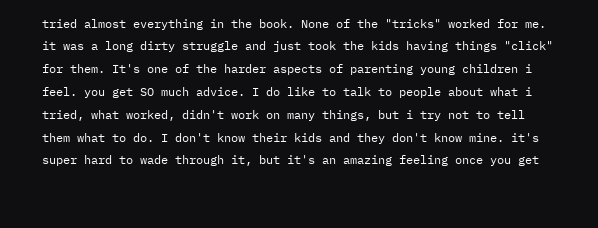tried almost everything in the book. None of the "tricks" worked for me. it was a long dirty struggle and just took the kids having things "click" for them. It's one of the harder aspects of parenting young children i feel. you get SO much advice. I do like to talk to people about what i tried, what worked, didn't work on many things, but i try not to tell them what to do. I don't know their kids and they don't know mine. it's super hard to wade through it, but it's an amazing feeling once you get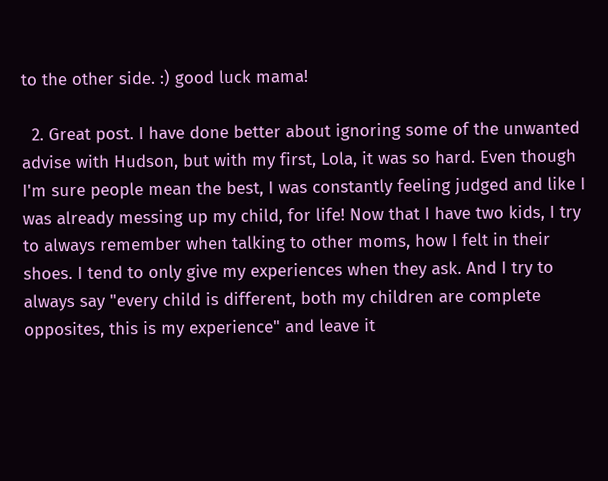to the other side. :) good luck mama!

  2. Great post. I have done better about ignoring some of the unwanted advise with Hudson, but with my first, Lola, it was so hard. Even though I'm sure people mean the best, I was constantly feeling judged and like I was already messing up my child, for life! Now that I have two kids, I try to always remember when talking to other moms, how I felt in their shoes. I tend to only give my experiences when they ask. And I try to always say "every child is different, both my children are complete opposites, this is my experience" and leave it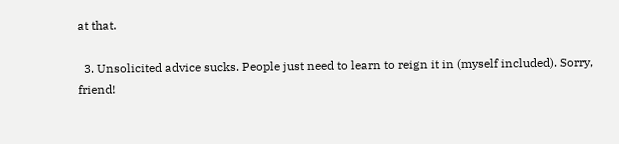at that.

  3. Unsolicited advice sucks. People just need to learn to reign it in (myself included). Sorry, friend!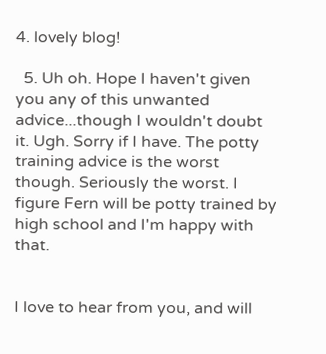4. lovely blog!

  5. Uh oh. Hope I haven't given you any of this unwanted advice...though I wouldn't doubt it. Ugh. Sorry if I have. The potty training advice is the worst though. Seriously the worst. I figure Fern will be potty trained by high school and I'm happy with that.


I love to hear from you, and will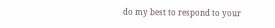do my best to respond to your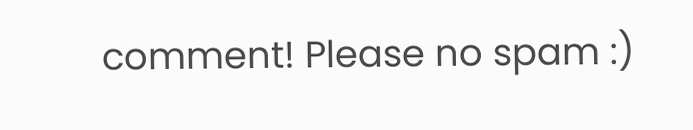comment! Please no spam :)